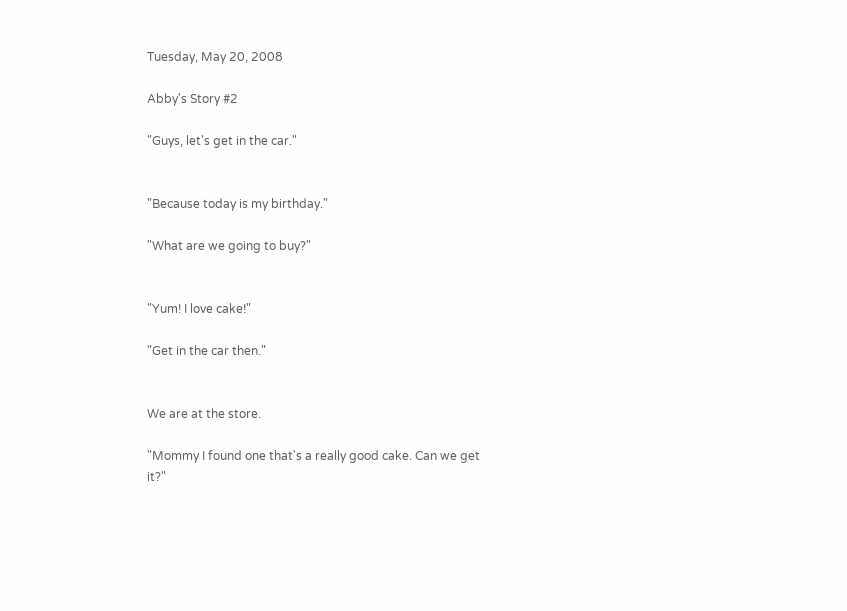Tuesday, May 20, 2008

Abby's Story #2

"Guys, let's get in the car."


"Because today is my birthday."

"What are we going to buy?"


"Yum! I love cake!"

"Get in the car then."


We are at the store.

"Mommy I found one that's a really good cake. Can we get it?"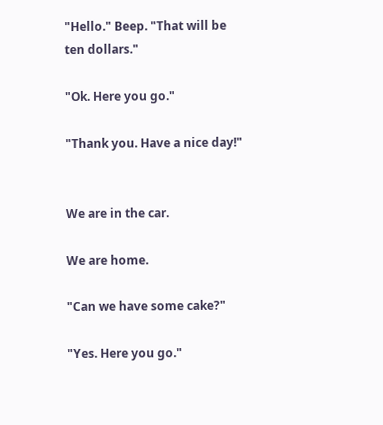"Hello." Beep. "That will be ten dollars."

"Ok. Here you go."

"Thank you. Have a nice day!"


We are in the car.

We are home.

"Can we have some cake?"

"Yes. Here you go."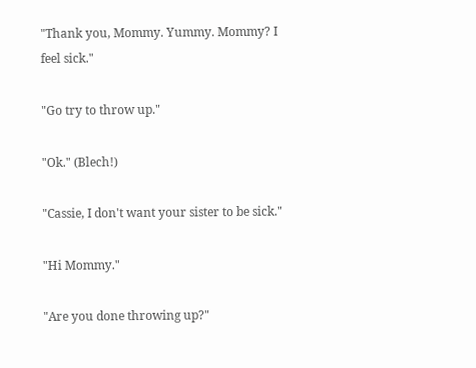"Thank you, Mommy. Yummy. Mommy? I feel sick."

"Go try to throw up."

"Ok." (Blech!)

"Cassie, I don't want your sister to be sick."

"Hi Mommy."

"Are you done throwing up?"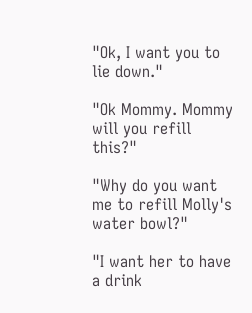"Ok, I want you to lie down."

"Ok Mommy. Mommy will you refill this?"

"Why do you want me to refill Molly's water bowl?"

"I want her to have a drink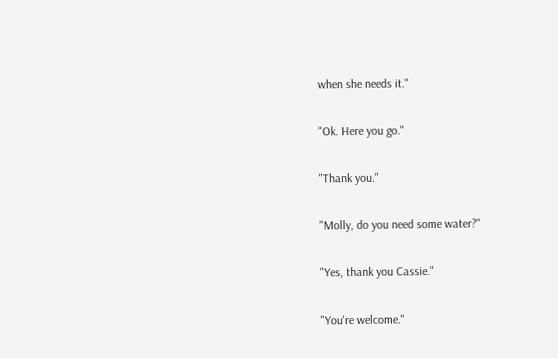when she needs it."

"Ok. Here you go."

"Thank you."

"Molly, do you need some water?"

"Yes, thank you Cassie."

"You're welcome."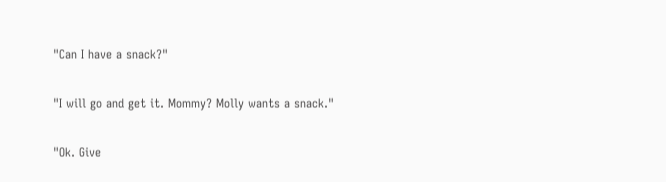"Can I have a snack?"

"I will go and get it. Mommy? Molly wants a snack."

"Ok. Give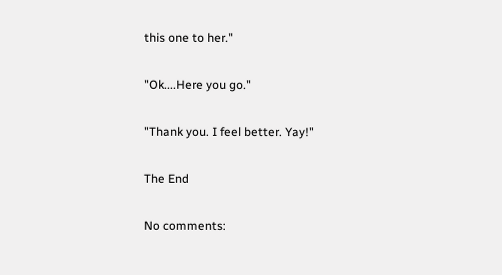this one to her."

"Ok....Here you go."

"Thank you. I feel better. Yay!"

The End

No comments: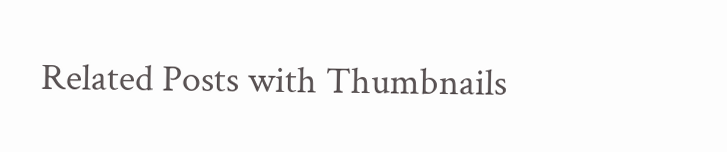Related Posts with Thumbnails